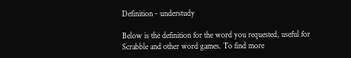Definition - understudy

Below is the definition for the word you requested, useful for Scrabble and other word games. To find more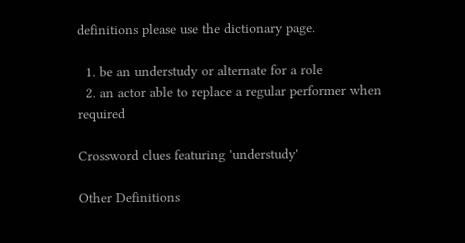definitions please use the dictionary page.

  1. be an understudy or alternate for a role
  2. an actor able to replace a regular performer when required

Crossword clues featuring 'understudy'

Other Definitions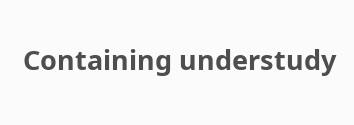Containing understudy